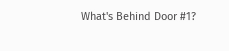What's Behind Door #1?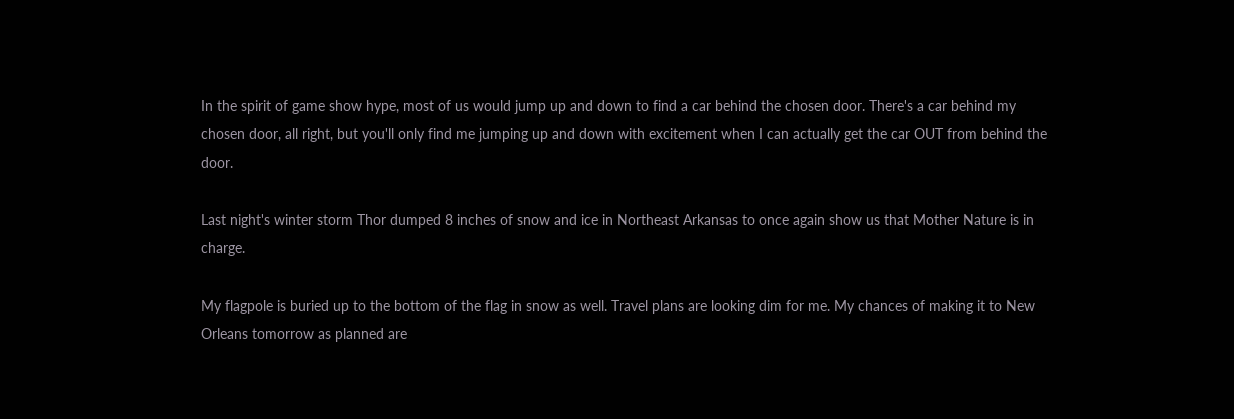In the spirit of game show hype, most of us would jump up and down to find a car behind the chosen door. There's a car behind my chosen door, all right, but you'll only find me jumping up and down with excitement when I can actually get the car OUT from behind the door.

Last night's winter storm Thor dumped 8 inches of snow and ice in Northeast Arkansas to once again show us that Mother Nature is in charge.

My flagpole is buried up to the bottom of the flag in snow as well. Travel plans are looking dim for me. My chances of making it to New Orleans tomorrow as planned are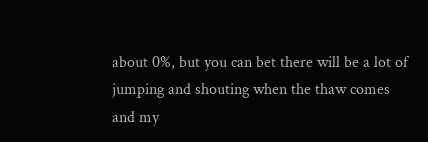about 0%, but you can bet there will be a lot of jumping and shouting when the thaw comes and my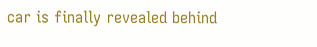car is finally revealed behind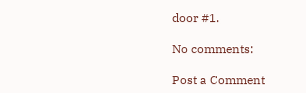door #1.

No comments:

Post a Comment